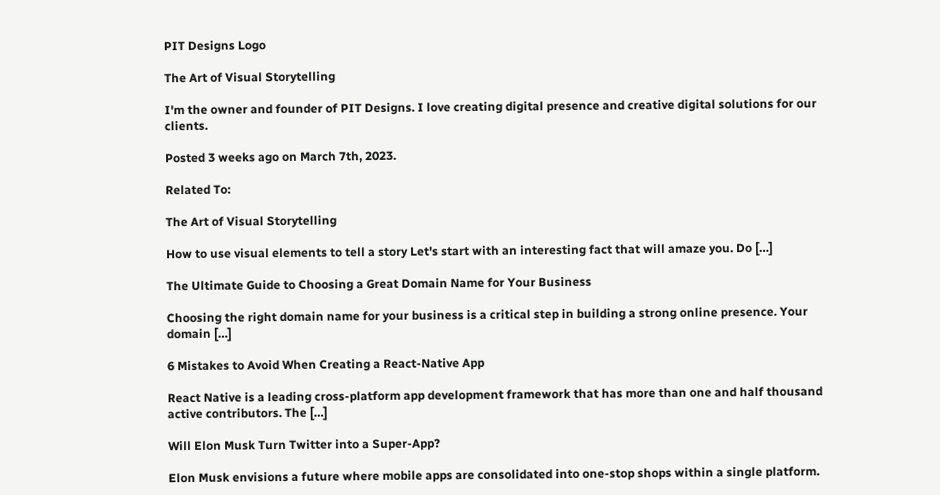PIT Designs Logo

The Art of Visual Storytelling

I'm the owner and founder of PIT Designs. I love creating digital presence and creative digital solutions for our clients.

Posted 3 weeks ago on March 7th, 2023.

Related To:

The Art of Visual Storytelling

How to use visual elements to tell a story Let's start with an interesting fact that will amaze you. Do […]

The Ultimate Guide to Choosing a Great Domain Name for Your Business

Choosing the right domain name for your business is a critical step in building a strong online presence. Your domain […]

6 Mistakes to Avoid When Creating a React-Native App

React Native is a leading cross-platform app development framework that has more than one and half thousand active contributors. The […]

Will Elon Musk Turn Twitter into a Super-App?

Elon Musk envisions a future where mobile apps are consolidated into one-stop shops within a single platform.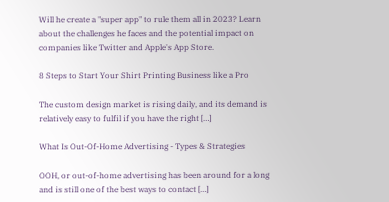Will he create a "super app" to rule them all in 2023? Learn about the challenges he faces and the potential impact on companies like Twitter and Apple's App Store.

8 Steps to Start Your Shirt Printing Business like a Pro

The custom design market is rising daily, and its demand is relatively easy to fulfil if you have the right […]

What Is Out-Of-Home Advertising - Types & Strategies

OOH, or out-of-home advertising has been around for a long and is still one of the best ways to contact […]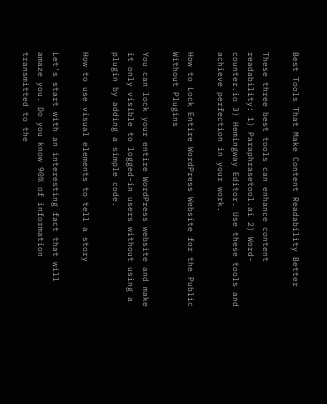Best Tools That Make Content Readability Better

These three best tools can enhance content readability: 1) Paraphrasetool.ai 2) Word-counter.io 3) Hemingway Editor. Use these tools and achieve perfection in your work.

How to Lock Entire WordPress Website for the Public Without Plugins

You can lock your entire WordPress website and make it only visible to logged-in users without using a plugin by adding a simple code.

How to use visual elements to tell a story

Let's start with an interesting fact that will amaze you. Do you know 90% of information transmitted to the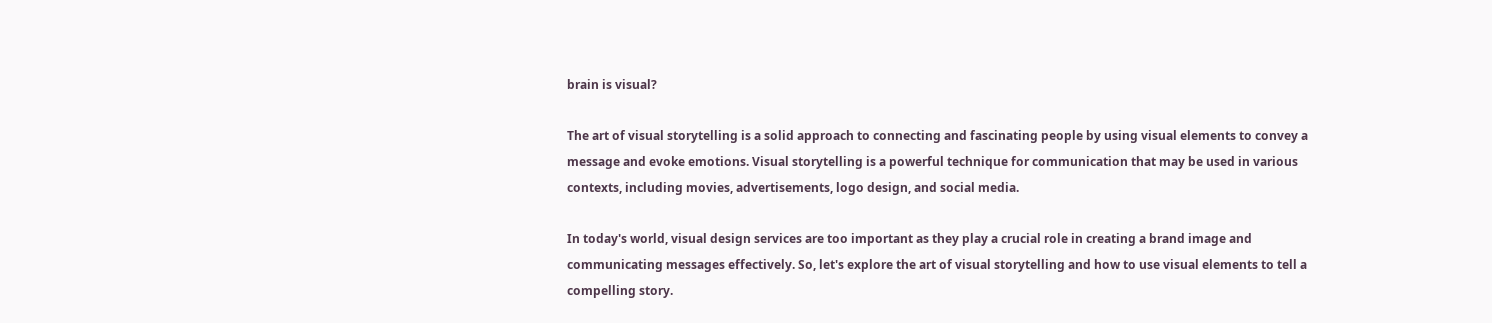brain is visual?

The art of visual storytelling is a solid approach to connecting and fascinating people by using visual elements to convey a message and evoke emotions. Visual storytelling is a powerful technique for communication that may be used in various contexts, including movies, advertisements, logo design, and social media.

In today's world, visual design services are too important as they play a crucial role in creating a brand image and communicating messages effectively. So, let's explore the art of visual storytelling and how to use visual elements to tell a compelling story.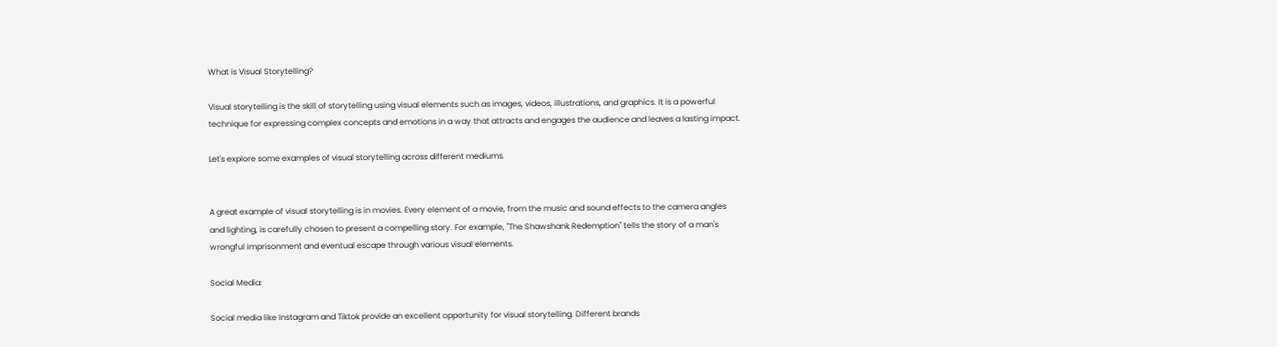What is Visual Storytelling?

Visual storytelling is the skill of storytelling using visual elements such as images, videos, illustrations, and graphics. It is a powerful technique for expressing complex concepts and emotions in a way that attracts and engages the audience and leaves a lasting impact.

Let's explore some examples of visual storytelling across different mediums.


A great example of visual storytelling is in movies. Every element of a movie, from the music and sound effects to the camera angles and lighting, is carefully chosen to present a compelling story. For example, "The Shawshank Redemption" tells the story of a man's wrongful imprisonment and eventual escape through various visual elements.

Social Media:

Social media like Instagram and Tiktok provide an excellent opportunity for visual storytelling. Different brands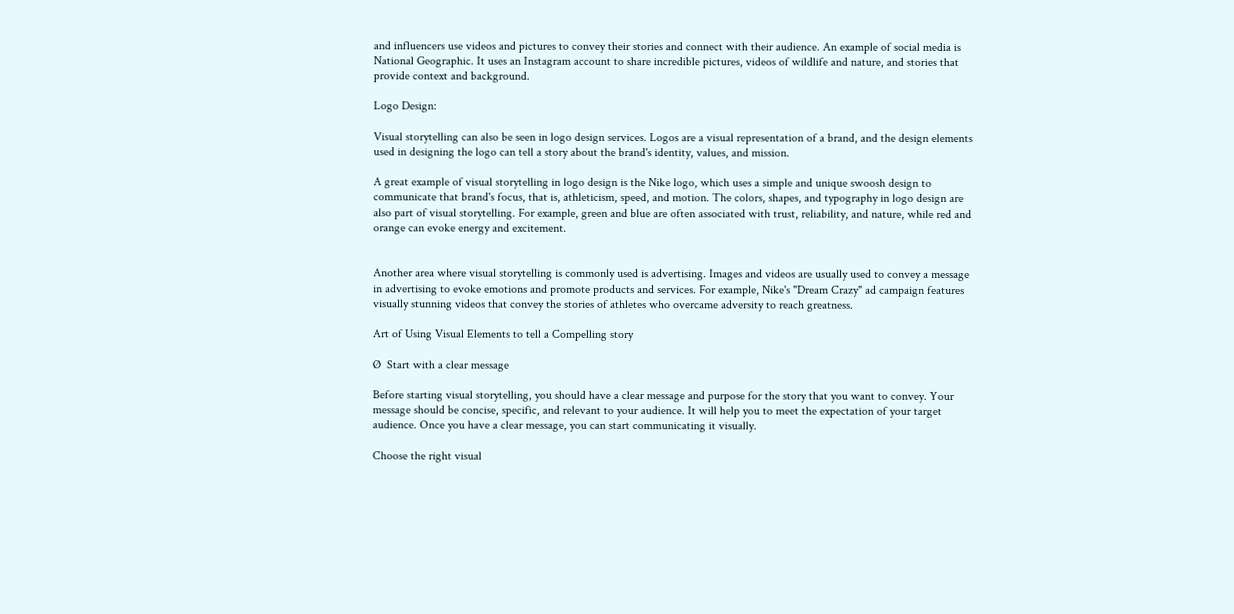and influencers use videos and pictures to convey their stories and connect with their audience. An example of social media is National Geographic. It uses an Instagram account to share incredible pictures, videos of wildlife and nature, and stories that provide context and background.

Logo Design:

Visual storytelling can also be seen in logo design services. Logos are a visual representation of a brand, and the design elements used in designing the logo can tell a story about the brand's identity, values, and mission.

A great example of visual storytelling in logo design is the Nike logo, which uses a simple and unique swoosh design to communicate that brand's focus, that is, athleticism, speed, and motion. The colors, shapes, and typography in logo design are also part of visual storytelling. For example, green and blue are often associated with trust, reliability, and nature, while red and orange can evoke energy and excitement.


Another area where visual storytelling is commonly used is advertising. Images and videos are usually used to convey a message in advertising to evoke emotions and promote products and services. For example, Nike's "Dream Crazy" ad campaign features visually stunning videos that convey the stories of athletes who overcame adversity to reach greatness.

Art of Using Visual Elements to tell a Compelling story

Ø  Start with a clear message

Before starting visual storytelling, you should have a clear message and purpose for the story that you want to convey. Your message should be concise, specific, and relevant to your audience. It will help you to meet the expectation of your target audience. Once you have a clear message, you can start communicating it visually.

Choose the right visual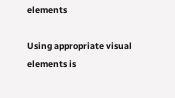elements

Using appropriate visual elements is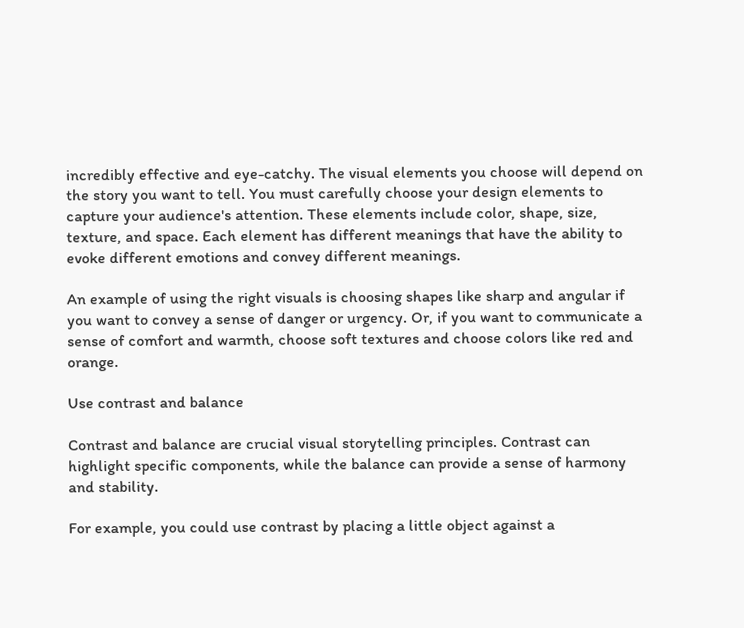incredibly effective and eye-catchy. The visual elements you choose will depend on the story you want to tell. You must carefully choose your design elements to capture your audience's attention. These elements include color, shape, size, texture, and space. Each element has different meanings that have the ability to evoke different emotions and convey different meanings.

An example of using the right visuals is choosing shapes like sharp and angular if you want to convey a sense of danger or urgency. Or, if you want to communicate a sense of comfort and warmth, choose soft textures and choose colors like red and orange.

Use contrast and balance

Contrast and balance are crucial visual storytelling principles. Contrast can highlight specific components, while the balance can provide a sense of harmony and stability.

For example, you could use contrast by placing a little object against a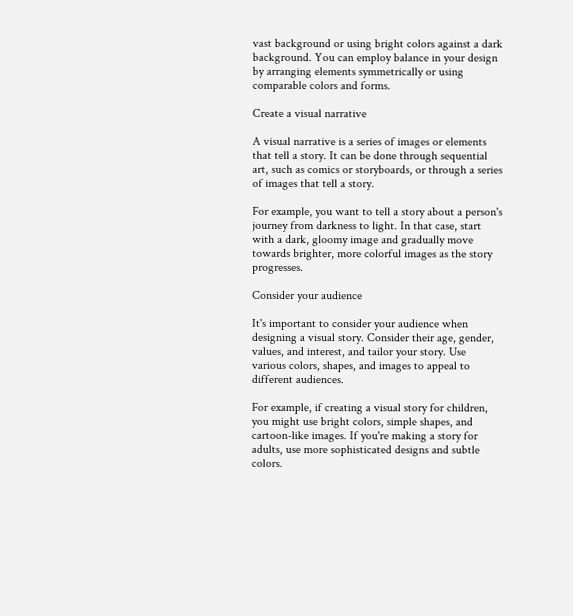vast background or using bright colors against a dark background. You can employ balance in your design by arranging elements symmetrically or using comparable colors and forms.

Create a visual narrative

A visual narrative is a series of images or elements that tell a story. It can be done through sequential art, such as comics or storyboards, or through a series of images that tell a story.

For example, you want to tell a story about a person's journey from darkness to light. In that case, start with a dark, gloomy image and gradually move towards brighter, more colorful images as the story progresses.

Consider your audience

It's important to consider your audience when designing a visual story. Consider their age, gender, values, and interest, and tailor your story. Use various colors, shapes, and images to appeal to different audiences.

For example, if creating a visual story for children, you might use bright colors, simple shapes, and cartoon-like images. If you're making a story for adults, use more sophisticated designs and subtle colors.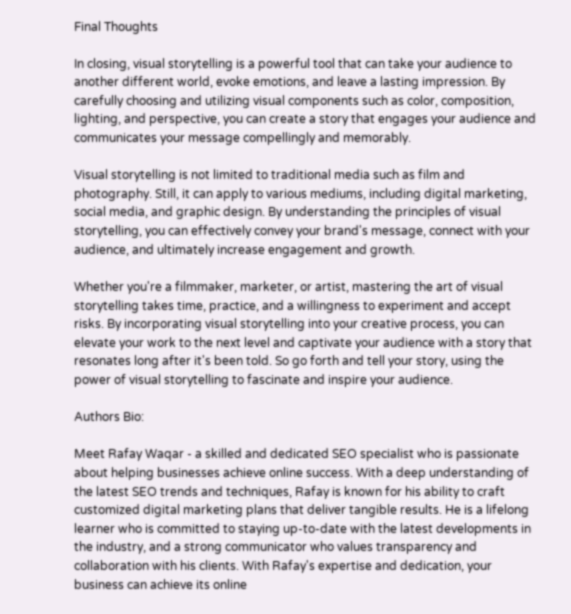Final Thoughts

In closing, visual storytelling is a powerful tool that can take your audience to another different world, evoke emotions, and leave a lasting impression. By carefully choosing and utilizing visual components such as color, composition, lighting, and perspective, you can create a story that engages your audience and communicates your message compellingly and memorably.

Visual storytelling is not limited to traditional media such as film and photography. Still, it can apply to various mediums, including digital marketing, social media, and graphic design. By understanding the principles of visual storytelling, you can effectively convey your brand's message, connect with your audience, and ultimately increase engagement and growth.

Whether you're a filmmaker, marketer, or artist, mastering the art of visual storytelling takes time, practice, and a willingness to experiment and accept risks. By incorporating visual storytelling into your creative process, you can elevate your work to the next level and captivate your audience with a story that resonates long after it's been told. So go forth and tell your story, using the power of visual storytelling to fascinate and inspire your audience.

Authors Bio:

Meet Rafay Waqar - a skilled and dedicated SEO specialist who is passionate about helping businesses achieve online success. With a deep understanding of the latest SEO trends and techniques, Rafay is known for his ability to craft customized digital marketing plans that deliver tangible results. He is a lifelong learner who is committed to staying up-to-date with the latest developments in the industry, and a strong communicator who values transparency and collaboration with his clients. With Rafay's expertise and dedication, your business can achieve its online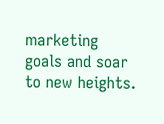marketing goals and soar to new heights.